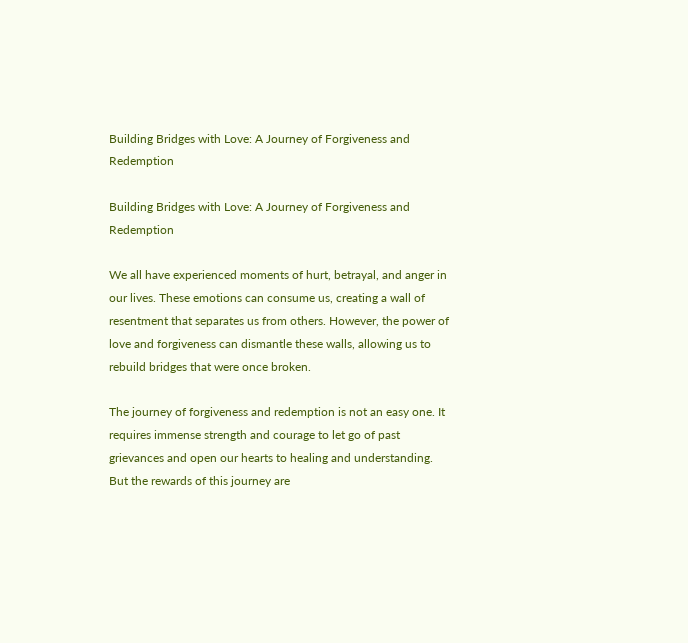Building Bridges with Love: A Journey of Forgiveness and Redemption

Building Bridges with Love: A Journey of Forgiveness and Redemption

We all have experienced moments of hurt, betrayal, and anger in our lives. These emotions can consume us, creating a wall of resentment that separates us from others. However, the power of love and forgiveness can dismantle these walls, allowing us to rebuild bridges that were once broken.

The journey of forgiveness and redemption is not an easy one. It requires immense strength and courage to let go of past grievances and open our hearts to healing and understanding. But the rewards of this journey are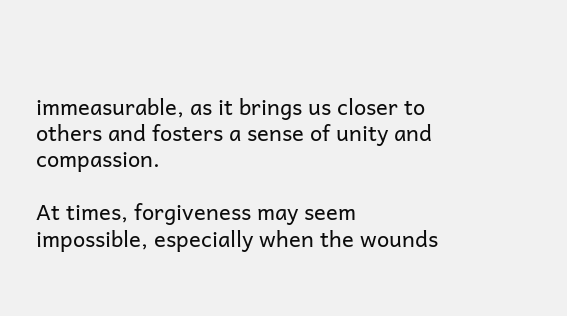immeasurable, as it brings us closer to others and fosters a sense of unity and compassion.

At times, forgiveness may seem impossible, especially when the wounds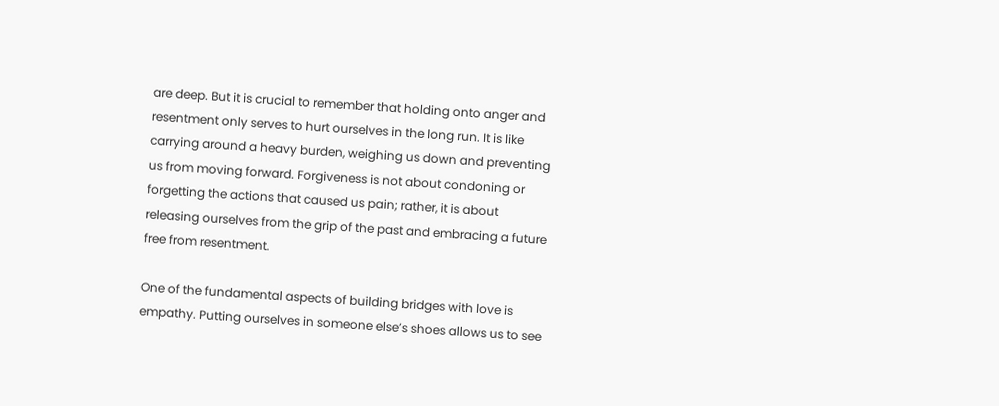are deep. But it is crucial to remember that holding onto anger and resentment only serves to hurt ourselves in the long run. It is like carrying around a heavy burden, weighing us down and preventing us from moving forward. Forgiveness is not about condoning or forgetting the actions that caused us pain; rather, it is about releasing ourselves from the grip of the past and embracing a future free from resentment.

One of the fundamental aspects of building bridges with love is empathy. Putting ourselves in someone else’s shoes allows us to see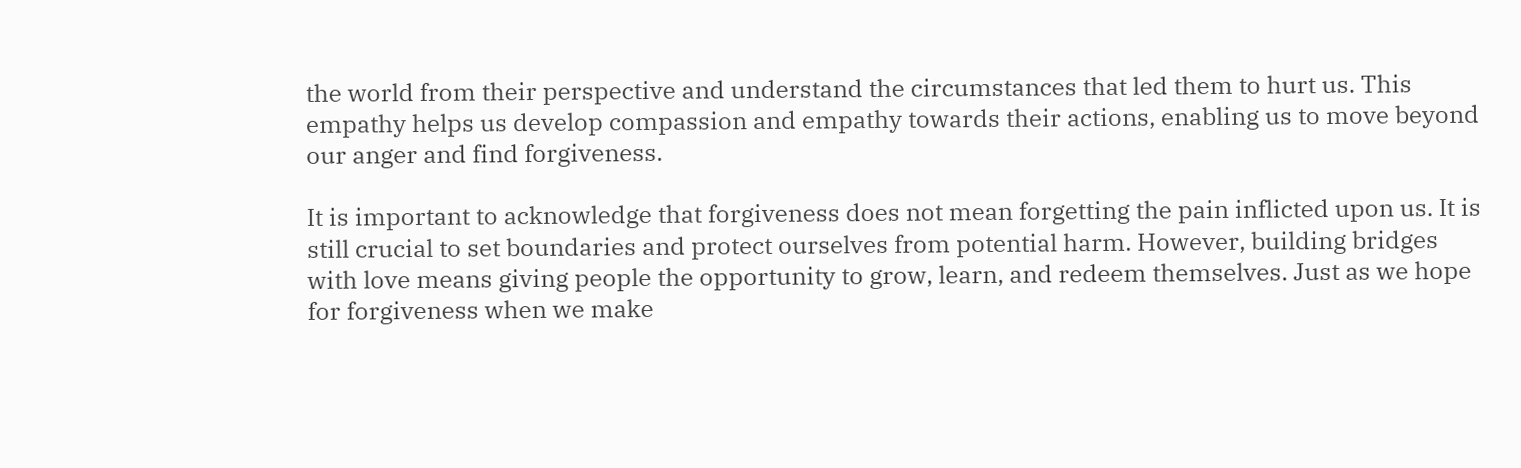the world from their perspective and understand the circumstances that led them to hurt us. This empathy helps us develop compassion and empathy towards their actions, enabling us to move beyond our anger and find forgiveness.

It is important to acknowledge that forgiveness does not mean forgetting the pain inflicted upon us. It is still crucial to set boundaries and protect ourselves from potential harm. However, building bridges with love means giving people the opportunity to grow, learn, and redeem themselves. Just as we hope for forgiveness when we make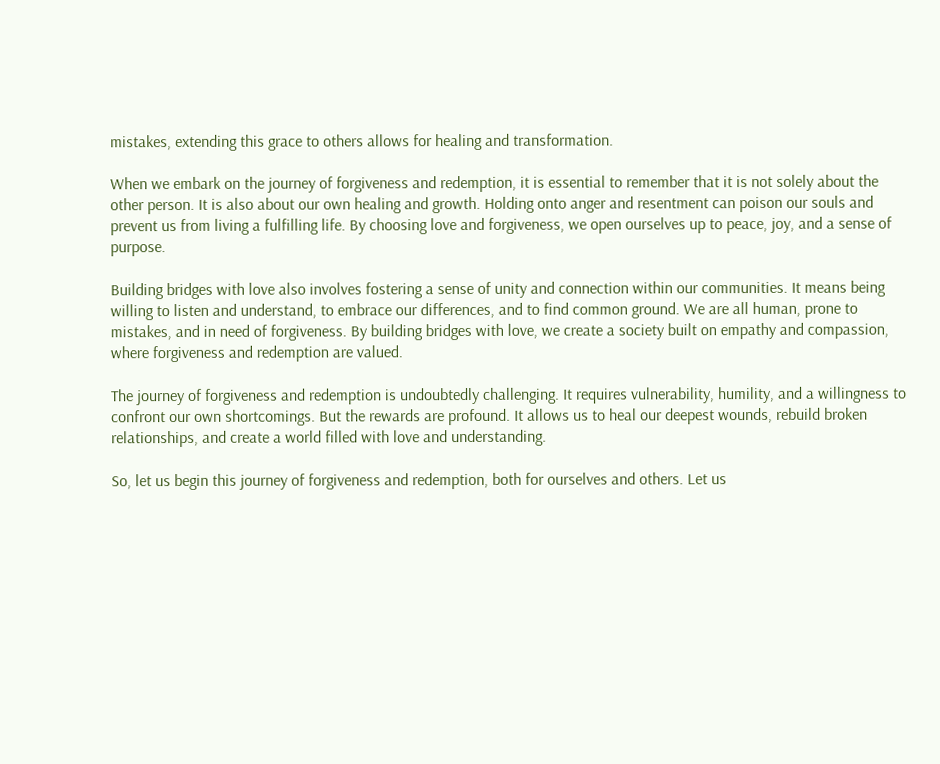mistakes, extending this grace to others allows for healing and transformation.

When we embark on the journey of forgiveness and redemption, it is essential to remember that it is not solely about the other person. It is also about our own healing and growth. Holding onto anger and resentment can poison our souls and prevent us from living a fulfilling life. By choosing love and forgiveness, we open ourselves up to peace, joy, and a sense of purpose.

Building bridges with love also involves fostering a sense of unity and connection within our communities. It means being willing to listen and understand, to embrace our differences, and to find common ground. We are all human, prone to mistakes, and in need of forgiveness. By building bridges with love, we create a society built on empathy and compassion, where forgiveness and redemption are valued.

The journey of forgiveness and redemption is undoubtedly challenging. It requires vulnerability, humility, and a willingness to confront our own shortcomings. But the rewards are profound. It allows us to heal our deepest wounds, rebuild broken relationships, and create a world filled with love and understanding.

So, let us begin this journey of forgiveness and redemption, both for ourselves and others. Let us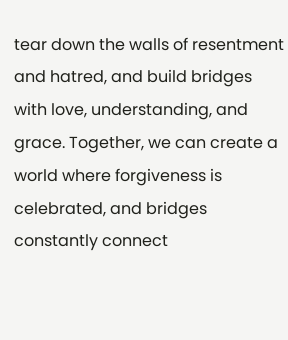tear down the walls of resentment and hatred, and build bridges with love, understanding, and grace. Together, we can create a world where forgiveness is celebrated, and bridges constantly connect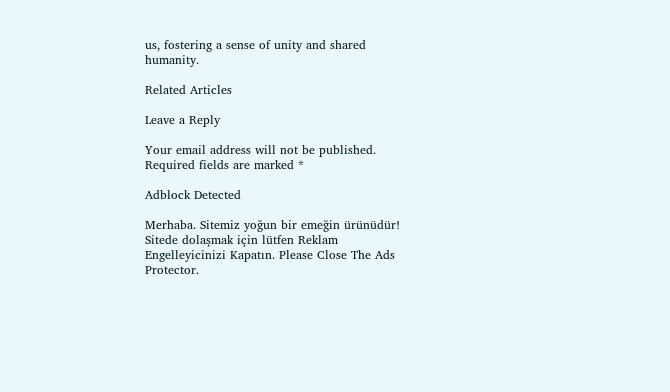us, fostering a sense of unity and shared humanity.

Related Articles

Leave a Reply

Your email address will not be published. Required fields are marked *

Adblock Detected

Merhaba. Sitemiz yoğun bir emeğin ürünüdür! Sitede dolaşmak için lütfen Reklam Engelleyicinizi Kapatın. Please Close The Ads Protector.